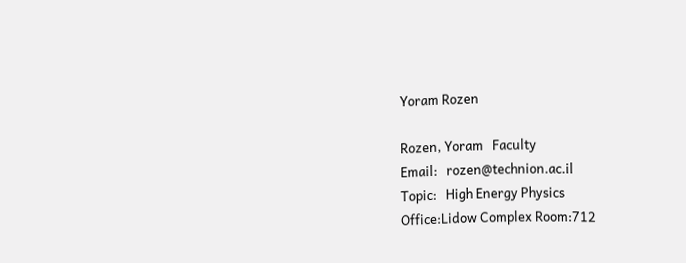Yoram Rozen

Rozen, Yoram   Faculty
Email:   rozen@technion.ac.il
Topic:   High Energy Physics
Office:Lidow Complex Room:712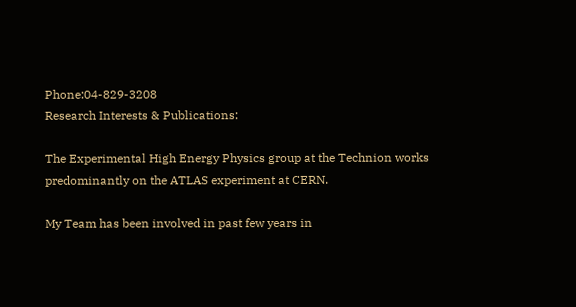Phone:04-829-3208
Research Interests & Publications:

The Experimental High Energy Physics group at the Technion works predominantly on the ATLAS experiment at CERN.

My Team has been involved in past few years in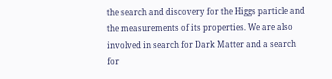the search and discovery for the Higgs particle and the measurements of its properties. We are also involved in search for Dark Matter and a search for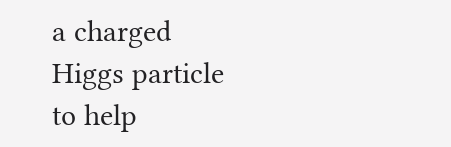a charged Higgs particle to help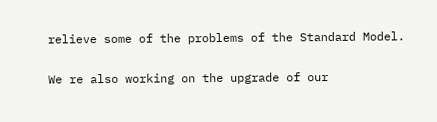relieve some of the problems of the Standard Model.

We re also working on the upgrade of our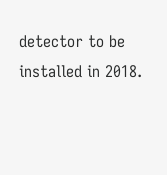detector to be installed in 2018.